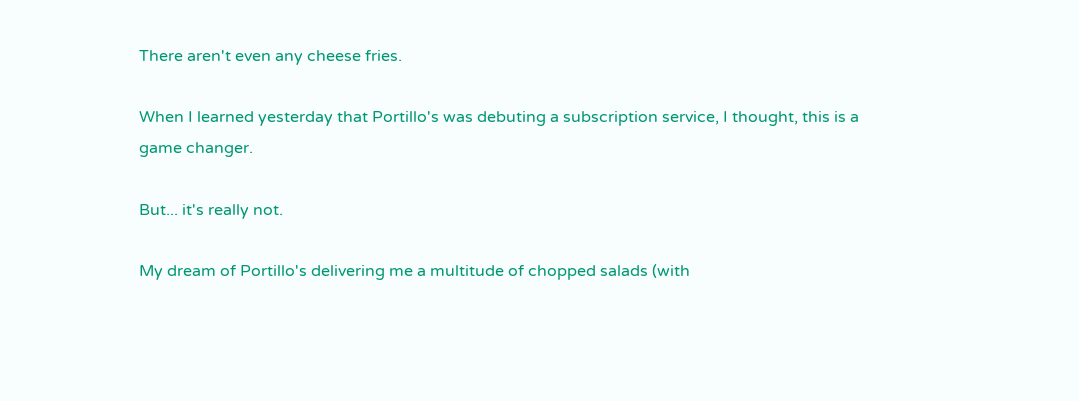There aren't even any cheese fries.

When I learned yesterday that Portillo's was debuting a subscription service, I thought, this is a game changer.

But... it's really not.

My dream of Portillo's delivering me a multitude of chopped salads (with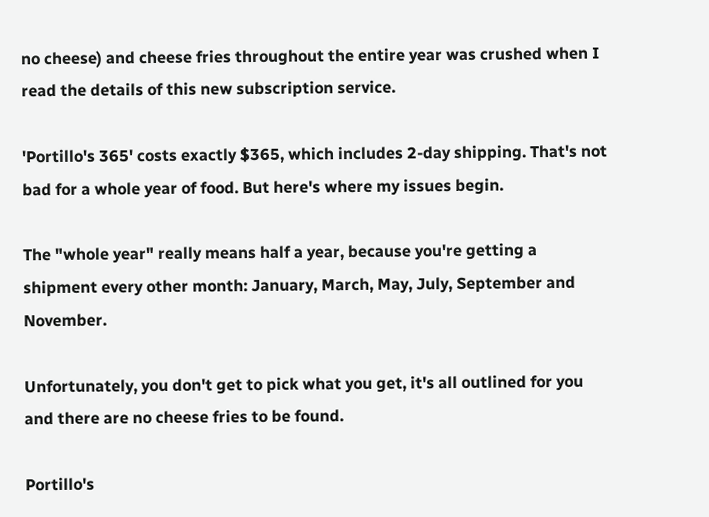no cheese) and cheese fries throughout the entire year was crushed when I read the details of this new subscription service.

'Portillo's 365' costs exactly $365, which includes 2-day shipping. That's not bad for a whole year of food. But here's where my issues begin.

The "whole year" really means half a year, because you're getting a shipment every other month: January, March, May, July, September and November.

Unfortunately, you don't get to pick what you get, it's all outlined for you and there are no cheese fries to be found.

Portillo's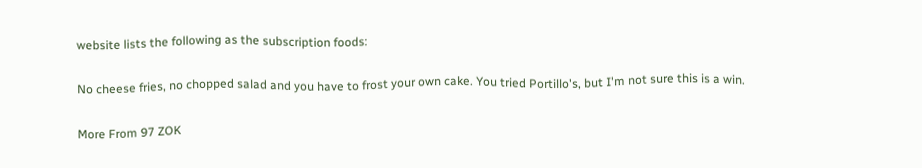website lists the following as the subscription foods:

No cheese fries, no chopped salad and you have to frost your own cake. You tried Portillo's, but I'm not sure this is a win.

More From 97 ZOK